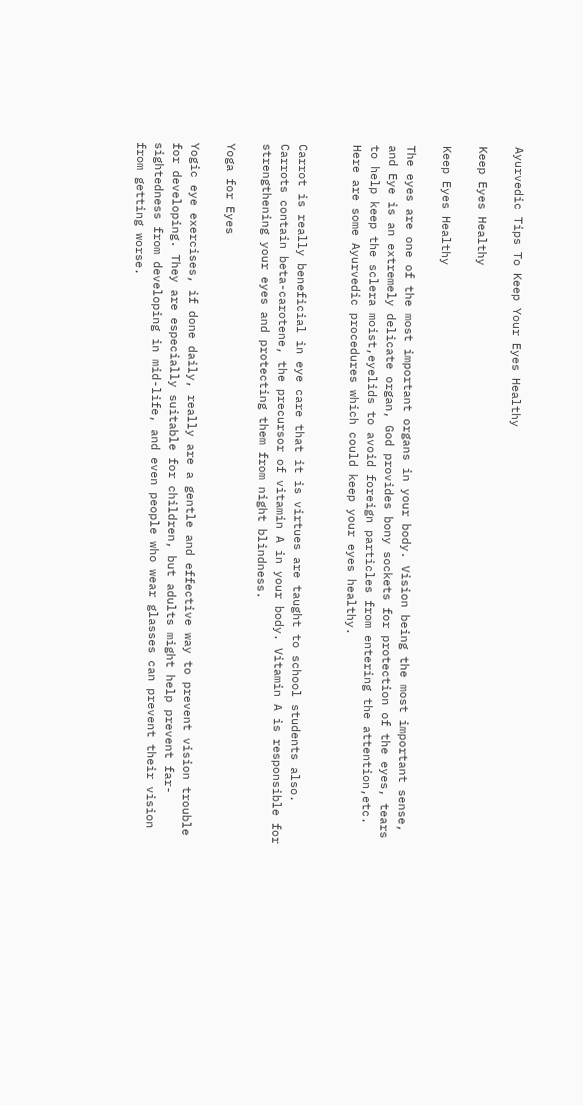Ayurvedic Tips To Keep Your Eyes Healthy

Keep Eyes Healthy

Keep Eyes Healthy

The eyes are one of the most important organs in your body. Vision being the most important sense, and Eye is an extremely delicate organ, God provides bony sockets for protection of the eyes, tears to help keep the sclera moist,eyelids to avoid foreign particles from entering the attention,etc. Here are some Ayurvedic procedures which could keep your eyes healthy.


Carrot is really beneficial in eye care that it is virtues are taught to school students also. Carrots contain beta-carotene, the precursor of vitamin A in your body. Vitamin A is responsible for strengthening your eyes and protecting them from night blindness.

Yoga for Eyes

Yogic eye exercises, if done daily, really are a gentle and effective way to prevent vision trouble for developing. They are especially suitable for children, but adults might help prevent far-sightedness from developing in mid-life, and even people who wear glasses can prevent their vision from getting worse.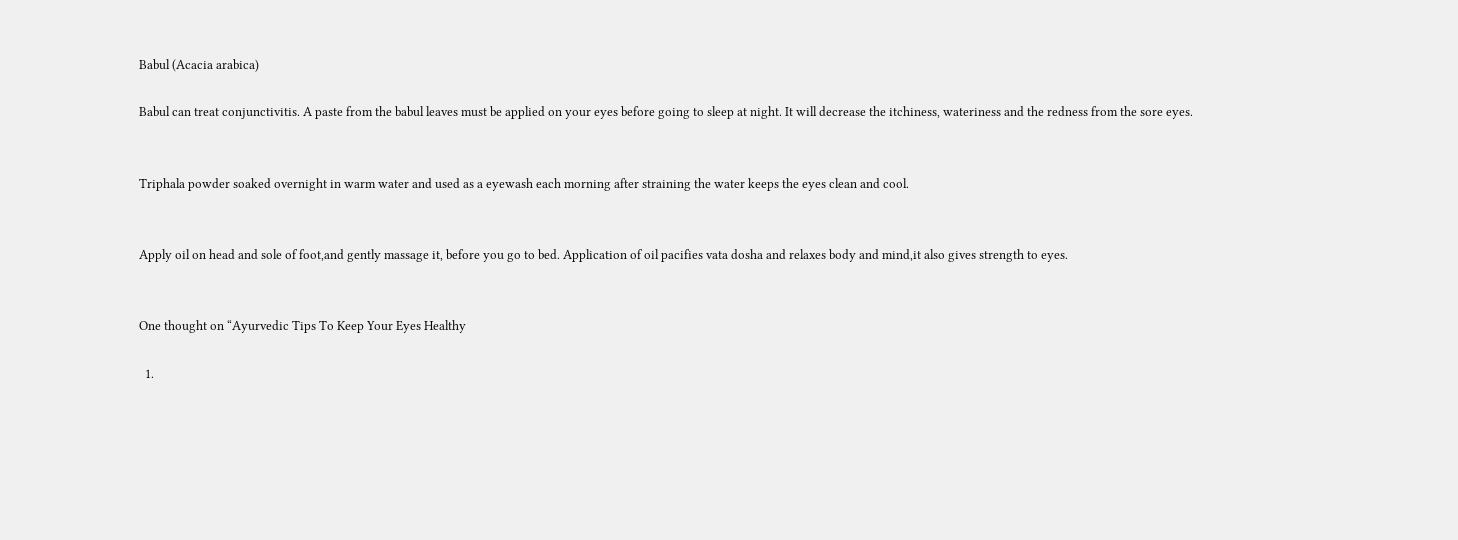Babul (Acacia arabica)

Babul can treat conjunctivitis. A paste from the babul leaves must be applied on your eyes before going to sleep at night. It will decrease the itchiness, wateriness and the redness from the sore eyes.


Triphala powder soaked overnight in warm water and used as a eyewash each morning after straining the water keeps the eyes clean and cool.


Apply oil on head and sole of foot,and gently massage it, before you go to bed. Application of oil pacifies vata dosha and relaxes body and mind,it also gives strength to eyes.


One thought on “Ayurvedic Tips To Keep Your Eyes Healthy

  1.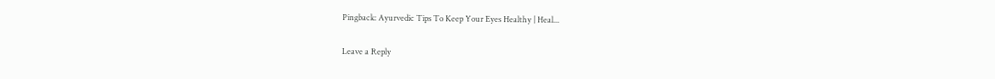Pingback: Ayurvedic Tips To Keep Your Eyes Healthy | Heal...

Leave a Reply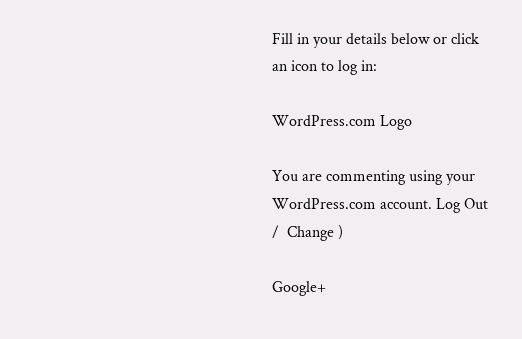Fill in your details below or click an icon to log in:

WordPress.com Logo

You are commenting using your WordPress.com account. Log Out /  Change )

Google+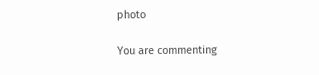photo

You are commenting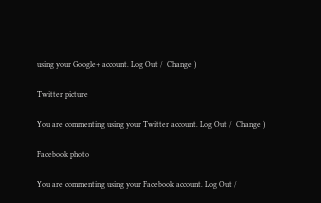using your Google+ account. Log Out /  Change )

Twitter picture

You are commenting using your Twitter account. Log Out /  Change )

Facebook photo

You are commenting using your Facebook account. Log Out /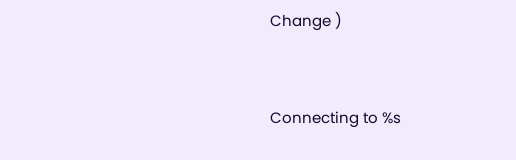Change )


Connecting to %s